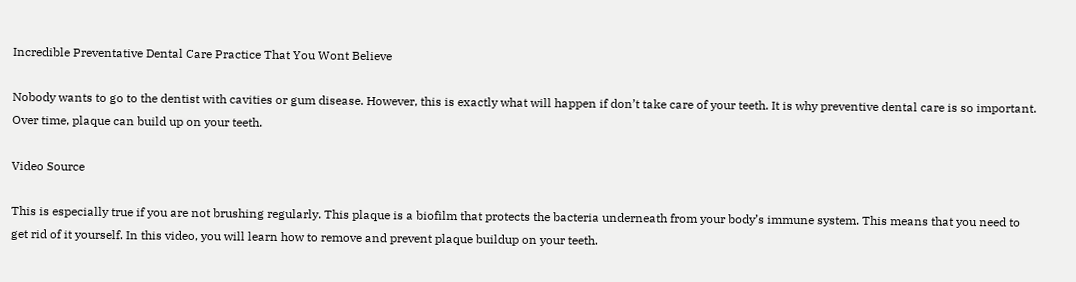Incredible Preventative Dental Care Practice That You Wont Believe

Nobody wants to go to the dentist with cavities or gum disease. However, this is exactly what will happen if don’t take care of your teeth. It is why preventive dental care is so important. Over time, plaque can build up on your teeth.

Video Source

This is especially true if you are not brushing regularly. This plaque is a biofilm that protects the bacteria underneath from your body’s immune system. This means that you need to get rid of it yourself. In this video, you will learn how to remove and prevent plaque buildup on your teeth.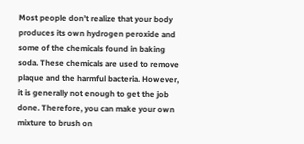Most people don’t realize that your body produces its own hydrogen peroxide and some of the chemicals found in baking soda. These chemicals are used to remove plaque and the harmful bacteria. However, it is generally not enough to get the job done. Therefore, you can make your own mixture to brush on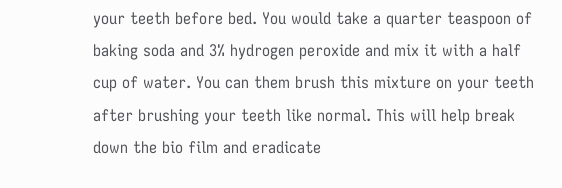your teeth before bed. You would take a quarter teaspoon of baking soda and 3% hydrogen peroxide and mix it with a half cup of water. You can them brush this mixture on your teeth after brushing your teeth like normal. This will help break down the bio film and eradicate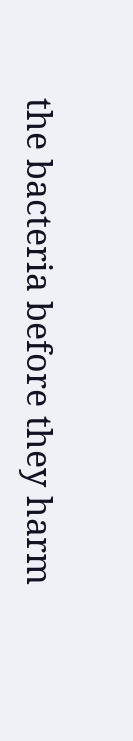the bacteria before they harm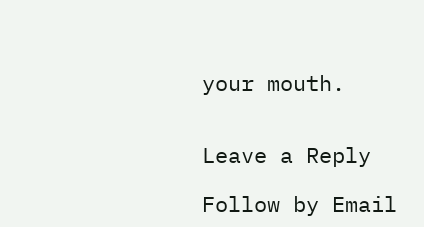your mouth.


Leave a Reply

Follow by Email